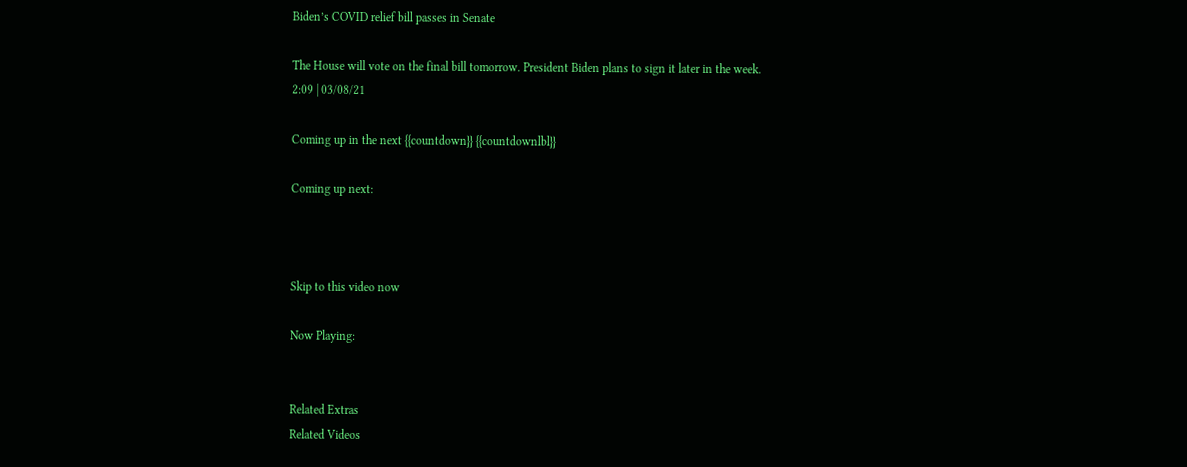Biden’s COVID relief bill passes in Senate

The House will vote on the final bill tomorrow. President Biden plans to sign it later in the week.
2:09 | 03/08/21

Coming up in the next {{countdown}} {{countdownlbl}}

Coming up next:



Skip to this video now

Now Playing:


Related Extras
Related Videos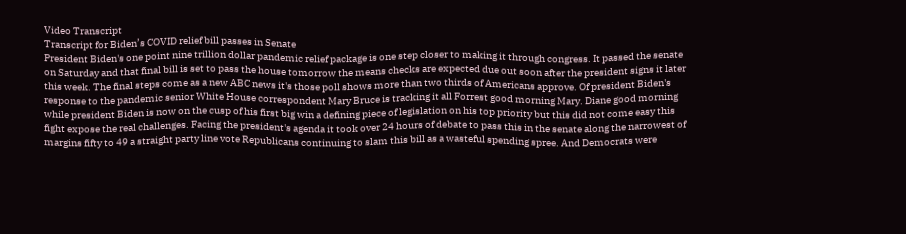Video Transcript
Transcript for Biden’s COVID relief bill passes in Senate
President Biden's one point nine trillion dollar pandemic relief package is one step closer to making it through congress. It passed the senate on Saturday and that final bill is set to pass the house tomorrow the means checks are expected due out soon after the president signs it later this week. The final steps come as a new ABC news it's those poll shows more than two thirds of Americans approve. Of president Biden's response to the pandemic senior White House correspondent Mary Bruce is tracking it all Forrest good morning Mary. Diane good morning while president Biden is now on the cusp of his first big win a defining piece of legislation on his top priority but this did not come easy this fight expose the real challenges. Facing the president's agenda it took over 24 hours of debate to pass this in the senate along the narrowest of margins fifty to 49 a straight party line vote Republicans continuing to slam this bill as a wasteful spending spree. And Democrats were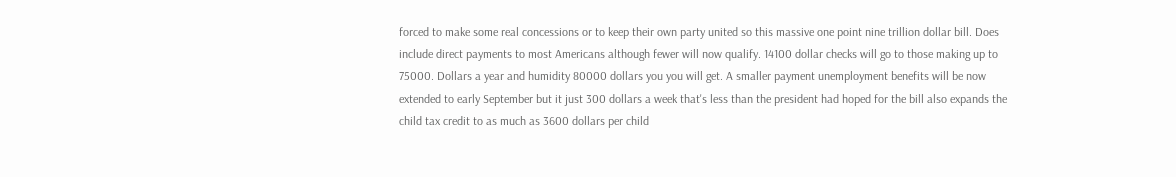forced to make some real concessions or to keep their own party united so this massive one point nine trillion dollar bill. Does include direct payments to most Americans although fewer will now qualify. 14100 dollar checks will go to those making up to 75000. Dollars a year and humidity 80000 dollars you you will get. A smaller payment unemployment benefits will be now extended to early September but it just 300 dollars a week that's less than the president had hoped for the bill also expands the child tax credit to as much as 3600 dollars per child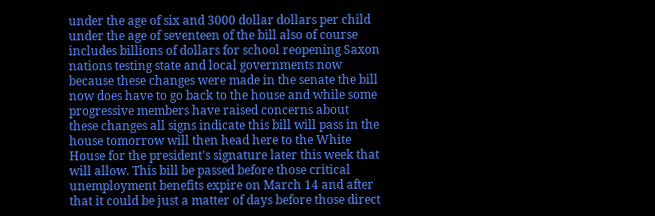under the age of six and 3000 dollar dollars per child under the age of seventeen of the bill also of course includes billions of dollars for school reopening Saxon nations testing state and local governments now because these changes were made in the senate the bill now does have to go back to the house and while some progressive members have raised concerns about these changes all signs indicate this bill will pass in the house tomorrow will then head here to the White House for the president's signature later this week that will allow. This bill be passed before those critical unemployment benefits expire on March 14 and after that it could be just a matter of days before those direct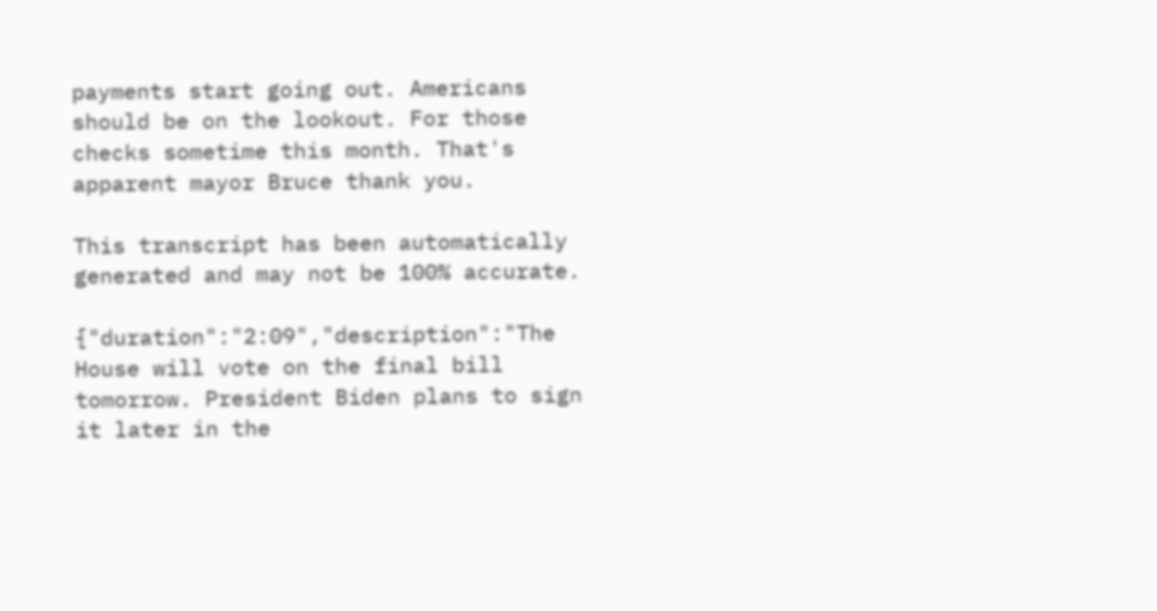payments start going out. Americans should be on the lookout. For those checks sometime this month. That's apparent mayor Bruce thank you.

This transcript has been automatically generated and may not be 100% accurate.

{"duration":"2:09","description":"The House will vote on the final bill tomorrow. President Biden plans to sign it later in the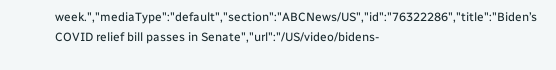week.","mediaType":"default","section":"ABCNews/US","id":"76322286","title":"Biden’s COVID relief bill passes in Senate","url":"/US/video/bidens-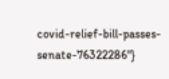covid-relief-bill-passes-senate-76322286"}